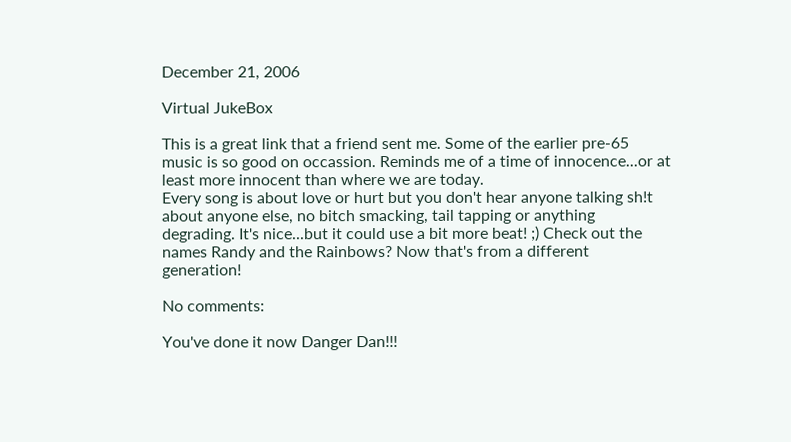December 21, 2006

Virtual JukeBox

This is a great link that a friend sent me. Some of the earlier pre-65 music is so good on occassion. Reminds me of a time of innocence...or at least more innocent than where we are today.
Every song is about love or hurt but you don't hear anyone talking sh!t about anyone else, no bitch smacking, tail tapping or anything degrading. It's nice...but it could use a bit more beat! ;) Check out the names Randy and the Rainbows? Now that's from a different generation!

No comments:

You've done it now Danger Dan!!!